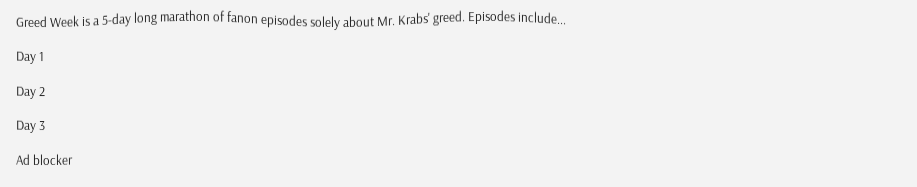Greed Week is a 5-day long marathon of fanon episodes solely about Mr. Krabs' greed. Episodes include...

Day 1

Day 2

Day 3

Ad blocker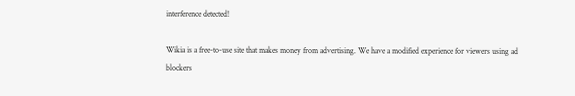interference detected!

Wikia is a free-to-use site that makes money from advertising. We have a modified experience for viewers using ad blockers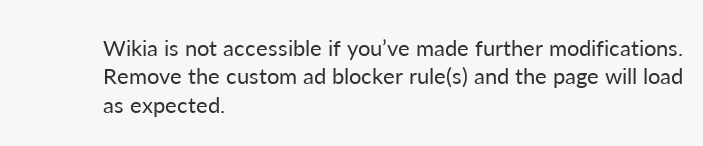Wikia is not accessible if you’ve made further modifications. Remove the custom ad blocker rule(s) and the page will load as expected.